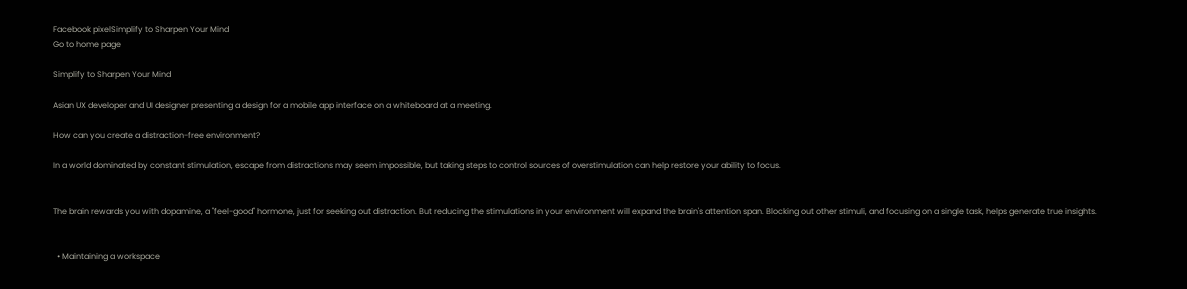Facebook pixelSimplify to Sharpen Your Mind
Go to home page

Simplify to Sharpen Your Mind

Asian UX developer and UI designer presenting a design for a mobile app interface on a whiteboard at a meeting.

How can you create a distraction-free environment?

In a world dominated by constant stimulation, escape from distractions may seem impossible, but taking steps to control sources of overstimulation can help restore your ability to focus.


The brain rewards you with dopamine, a "feel-good" hormone, just for seeking out distraction. But reducing the stimulations in your environment will expand the brain's attention span. Blocking out other stimuli, and focusing on a single task, helps generate true insights.


  • Maintaining a workspace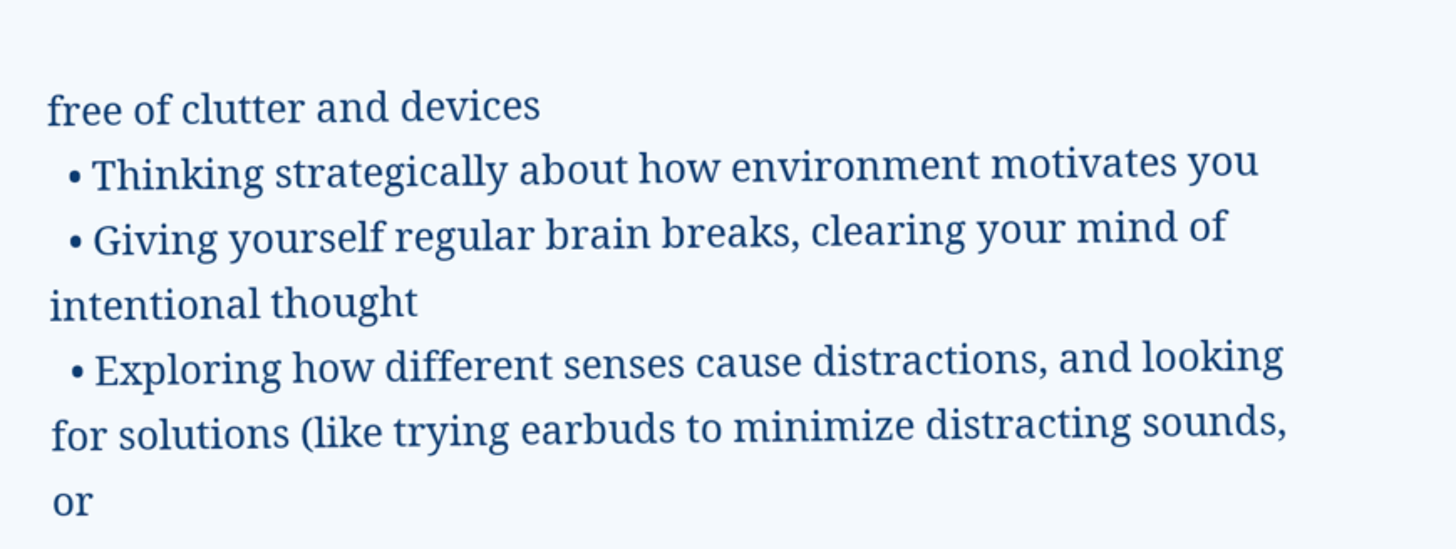free of clutter and devices
  • Thinking strategically about how environment motivates you
  • Giving yourself regular brain breaks, clearing your mind of intentional thought
  • Exploring how different senses cause distractions, and looking for solutions (like trying earbuds to minimize distracting sounds, or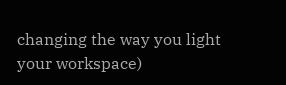changing the way you light your workspace)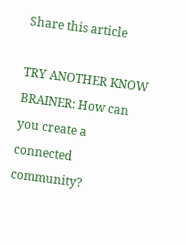Share this article

TRY ANOTHER KNOW BRAINER: How can you create a connected community?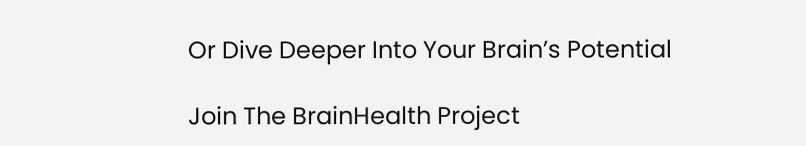Or Dive Deeper Into Your Brain’s Potential

Join The BrainHealth Project